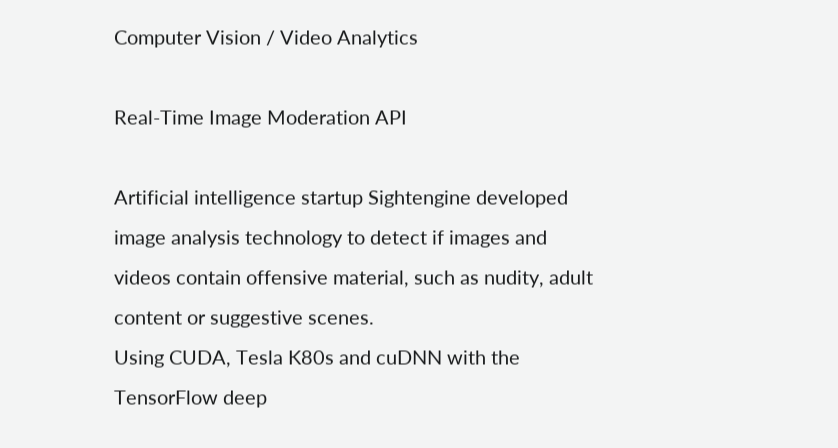Computer Vision / Video Analytics

Real-Time Image Moderation API

Artificial intelligence startup Sightengine developed image analysis technology to detect if images and videos contain offensive material, such as nudity, adult content or suggestive scenes.
Using CUDA, Tesla K80s and cuDNN with the TensorFlow deep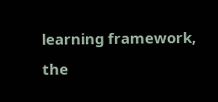learning framework, the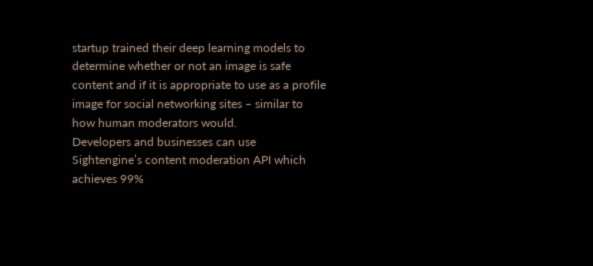startup trained their deep learning models to determine whether or not an image is safe content and if it is appropriate to use as a profile image for social networking sites – similar to how human moderators would.
Developers and businesses can use Sightengine’s content moderation API which achieves 99%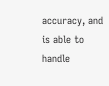accuracy, and is able to handle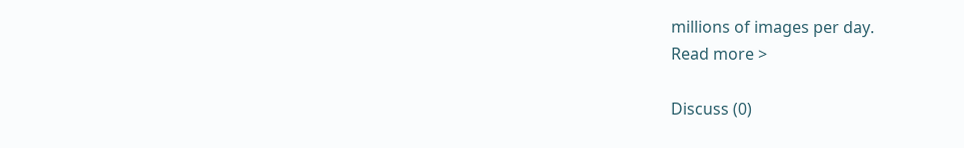millions of images per day.
Read more >

Discuss (0)